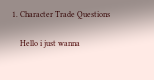1. Character Trade Questions

    Hello i just wanna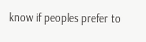know if peoples prefer to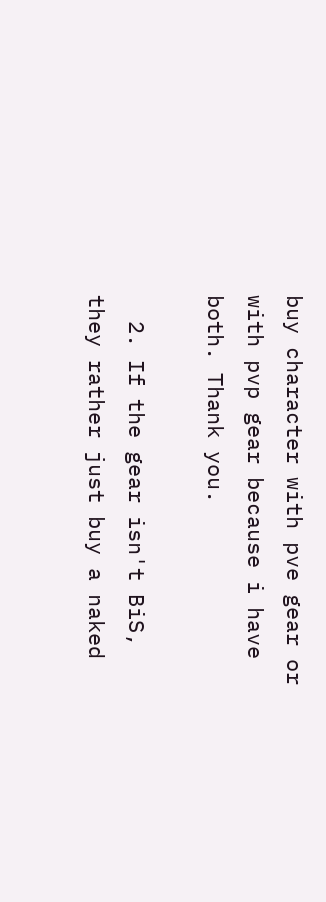buy character with pve gear or with pvp gear because i have both. Thank you.

  2. If the gear isn't BiS, they rather just buy a naked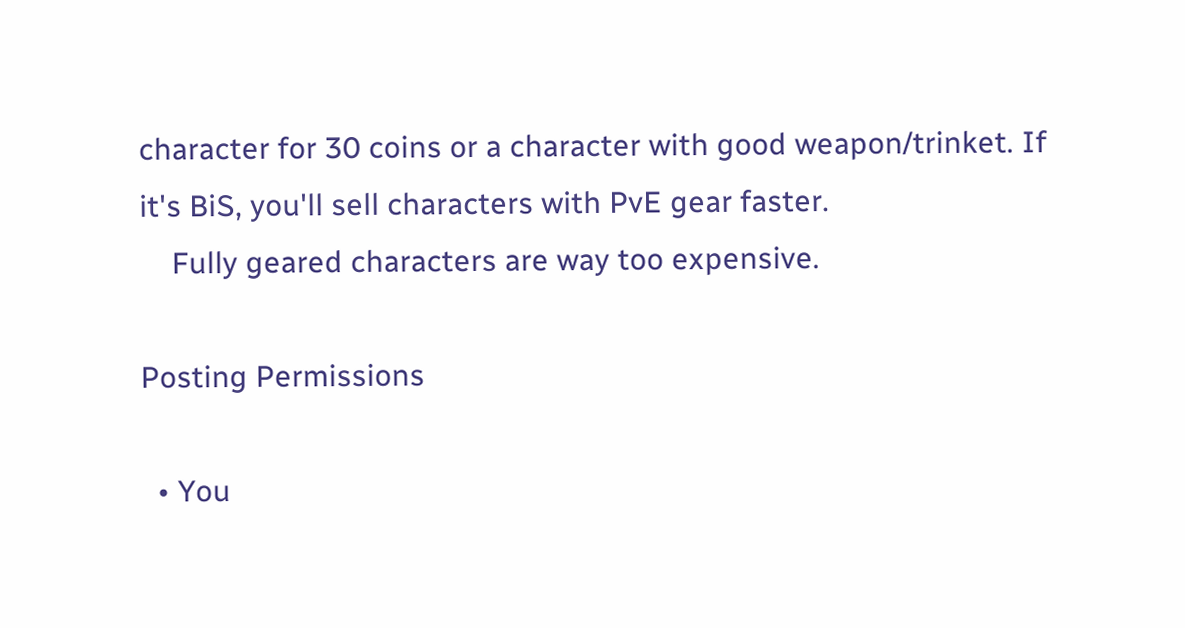character for 30 coins or a character with good weapon/trinket. If it's BiS, you'll sell characters with PvE gear faster.
    Fully geared characters are way too expensive.

Posting Permissions

  • You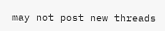may not post new threads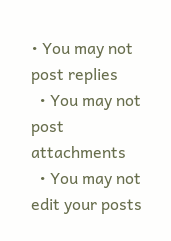• You may not post replies
  • You may not post attachments
  • You may not edit your posts